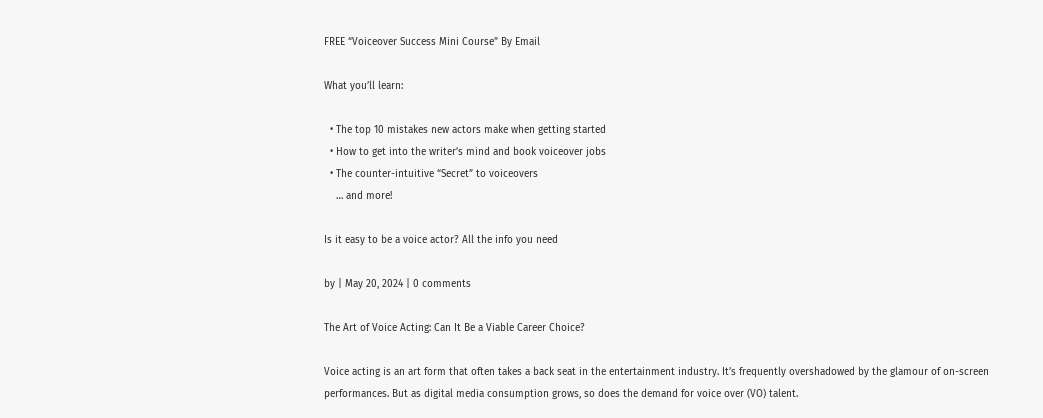FREE “Voiceover Success Mini Course” By Email

What you’ll learn:

  • The top 10 mistakes new actors make when getting started
  • How to get into the writer’s mind and book voiceover jobs
  • The counter-intuitive “Secret” to voiceovers
    … and more!

Is it easy to be a voice actor? All the info you need

by | May 20, 2024 | 0 comments

The Art of Voice Acting: Can It Be a Viable Career Choice?

Voice acting is an art form that often takes a back seat in the entertainment industry. It’s frequently overshadowed by the glamour of on-screen performances. But as digital media consumption grows, so does the demand for voice over (VO) talent.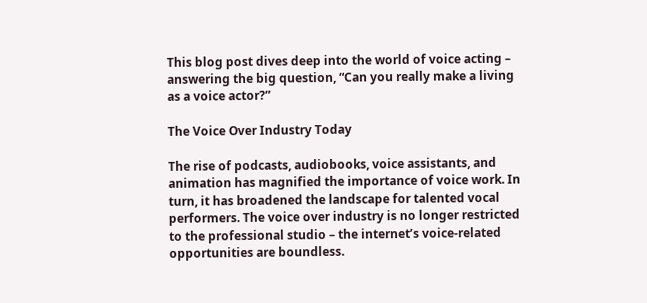This blog post dives deep into the world of voice acting – answering the big question, “Can you really make a living as a voice actor?”

The Voice Over Industry Today

The rise of podcasts, audiobooks, voice assistants, and animation has magnified the importance of voice work. In turn, it has broadened the landscape for talented vocal performers. The voice over industry is no longer restricted to the professional studio – the internet’s voice-related opportunities are boundless.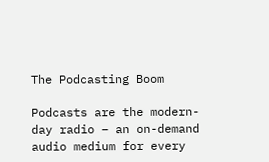The Podcasting Boom

Podcasts are the modern-day radio – an on-demand audio medium for every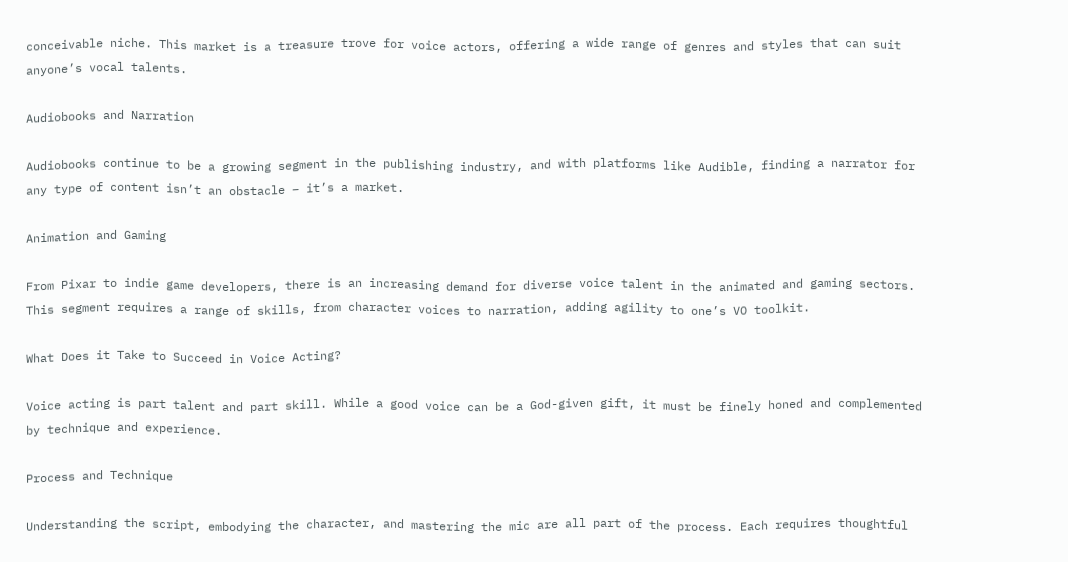conceivable niche. This market is a treasure trove for voice actors, offering a wide range of genres and styles that can suit anyone’s vocal talents.

Audiobooks and Narration

Audiobooks continue to be a growing segment in the publishing industry, and with platforms like Audible, finding a narrator for any type of content isn’t an obstacle – it’s a market.

Animation and Gaming

From Pixar to indie game developers, there is an increasing demand for diverse voice talent in the animated and gaming sectors. This segment requires a range of skills, from character voices to narration, adding agility to one’s VO toolkit.

What Does it Take to Succeed in Voice Acting?

Voice acting is part talent and part skill. While a good voice can be a God-given gift, it must be finely honed and complemented by technique and experience.

Process and Technique

Understanding the script, embodying the character, and mastering the mic are all part of the process. Each requires thoughtful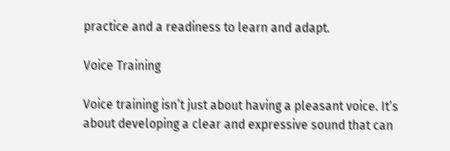practice and a readiness to learn and adapt.

Voice Training

Voice training isn’t just about having a pleasant voice. It’s about developing a clear and expressive sound that can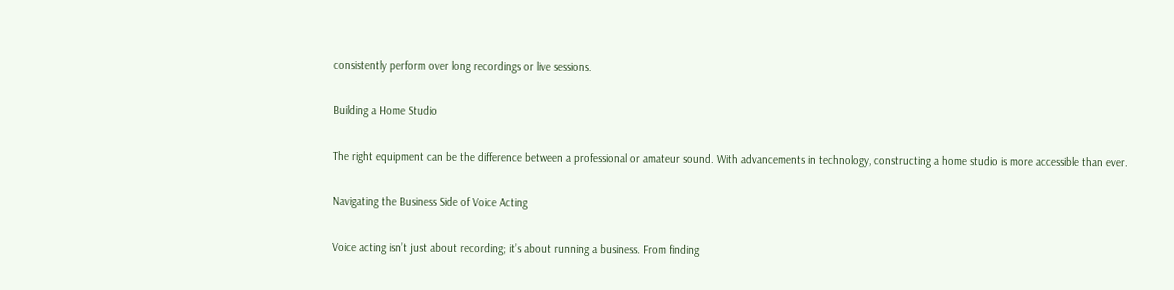consistently perform over long recordings or live sessions.

Building a Home Studio

The right equipment can be the difference between a professional or amateur sound. With advancements in technology, constructing a home studio is more accessible than ever.

Navigating the Business Side of Voice Acting

Voice acting isn’t just about recording; it’s about running a business. From finding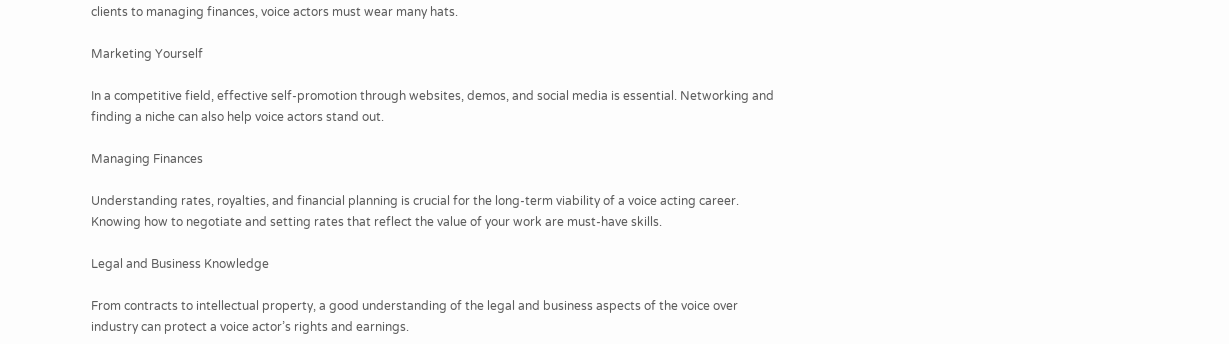clients to managing finances, voice actors must wear many hats.

Marketing Yourself

In a competitive field, effective self-promotion through websites, demos, and social media is essential. Networking and finding a niche can also help voice actors stand out.

Managing Finances

Understanding rates, royalties, and financial planning is crucial for the long-term viability of a voice acting career. Knowing how to negotiate and setting rates that reflect the value of your work are must-have skills.

Legal and Business Knowledge

From contracts to intellectual property, a good understanding of the legal and business aspects of the voice over industry can protect a voice actor’s rights and earnings.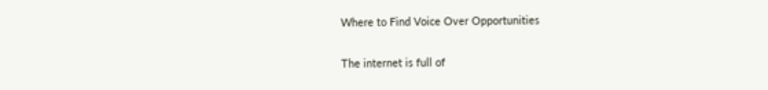Where to Find Voice Over Opportunities

The internet is full of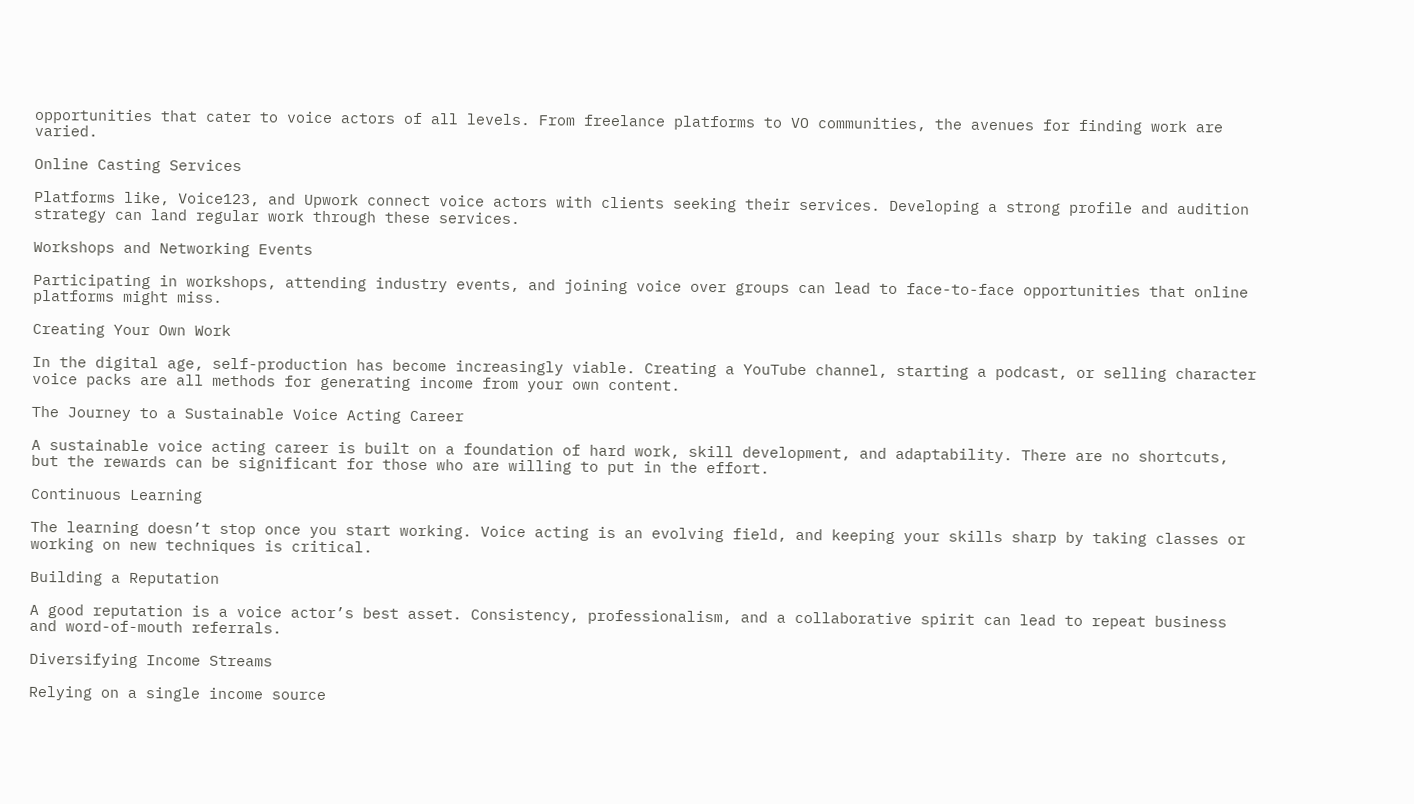opportunities that cater to voice actors of all levels. From freelance platforms to VO communities, the avenues for finding work are varied.

Online Casting Services

Platforms like, Voice123, and Upwork connect voice actors with clients seeking their services. Developing a strong profile and audition strategy can land regular work through these services.

Workshops and Networking Events

Participating in workshops, attending industry events, and joining voice over groups can lead to face-to-face opportunities that online platforms might miss.

Creating Your Own Work

In the digital age, self-production has become increasingly viable. Creating a YouTube channel, starting a podcast, or selling character voice packs are all methods for generating income from your own content.

The Journey to a Sustainable Voice Acting Career

A sustainable voice acting career is built on a foundation of hard work, skill development, and adaptability. There are no shortcuts, but the rewards can be significant for those who are willing to put in the effort.

Continuous Learning

The learning doesn’t stop once you start working. Voice acting is an evolving field, and keeping your skills sharp by taking classes or working on new techniques is critical.

Building a Reputation

A good reputation is a voice actor’s best asset. Consistency, professionalism, and a collaborative spirit can lead to repeat business and word-of-mouth referrals.

Diversifying Income Streams

Relying on a single income source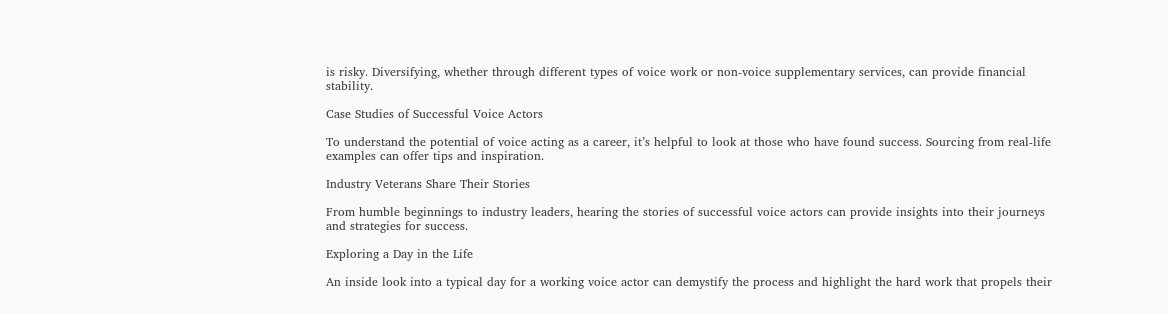is risky. Diversifying, whether through different types of voice work or non-voice supplementary services, can provide financial stability.

Case Studies of Successful Voice Actors

To understand the potential of voice acting as a career, it’s helpful to look at those who have found success. Sourcing from real-life examples can offer tips and inspiration.

Industry Veterans Share Their Stories

From humble beginnings to industry leaders, hearing the stories of successful voice actors can provide insights into their journeys and strategies for success.

Exploring a Day in the Life

An inside look into a typical day for a working voice actor can demystify the process and highlight the hard work that propels their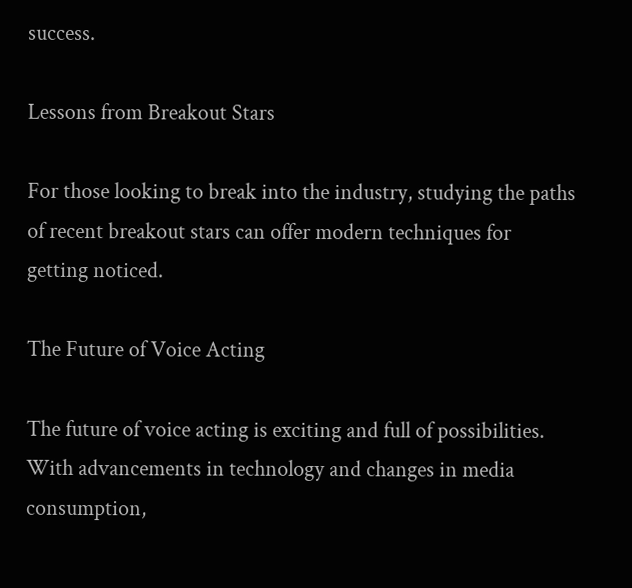success.

Lessons from Breakout Stars

For those looking to break into the industry, studying the paths of recent breakout stars can offer modern techniques for getting noticed.

The Future of Voice Acting

The future of voice acting is exciting and full of possibilities. With advancements in technology and changes in media consumption,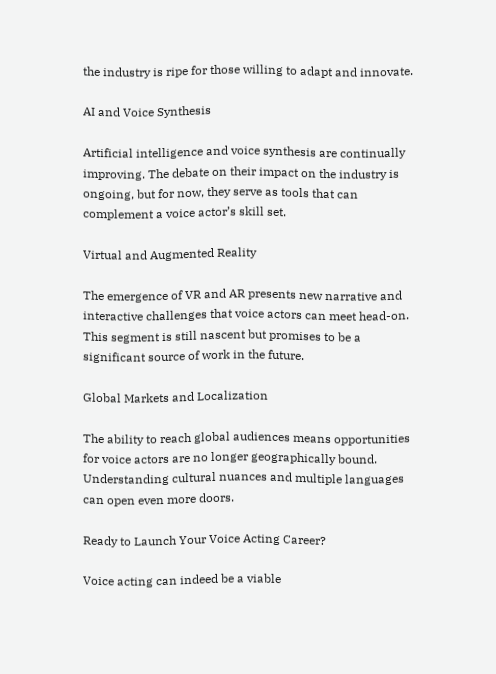the industry is ripe for those willing to adapt and innovate.

AI and Voice Synthesis

Artificial intelligence and voice synthesis are continually improving. The debate on their impact on the industry is ongoing, but for now, they serve as tools that can complement a voice actor’s skill set.

Virtual and Augmented Reality

The emergence of VR and AR presents new narrative and interactive challenges that voice actors can meet head-on. This segment is still nascent but promises to be a significant source of work in the future.

Global Markets and Localization

The ability to reach global audiences means opportunities for voice actors are no longer geographically bound. Understanding cultural nuances and multiple languages can open even more doors.

Ready to Launch Your Voice Acting Career?

Voice acting can indeed be a viable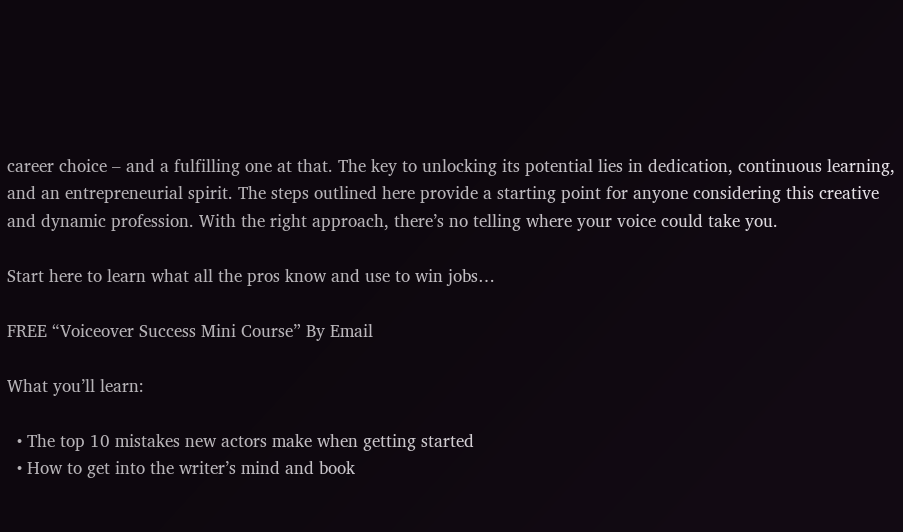career choice – and a fulfilling one at that. The key to unlocking its potential lies in dedication, continuous learning, and an entrepreneurial spirit. The steps outlined here provide a starting point for anyone considering this creative and dynamic profession. With the right approach, there’s no telling where your voice could take you.

Start here to learn what all the pros know and use to win jobs…

FREE “Voiceover Success Mini Course” By Email

What you’ll learn:

  • The top 10 mistakes new actors make when getting started
  • How to get into the writer’s mind and book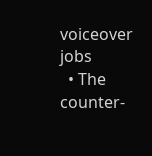voiceover jobs
  • The counter-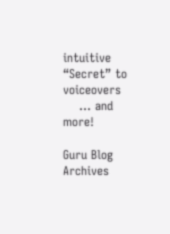intuitive “Secret” to voiceovers
    … and more!

Guru Blog Archives